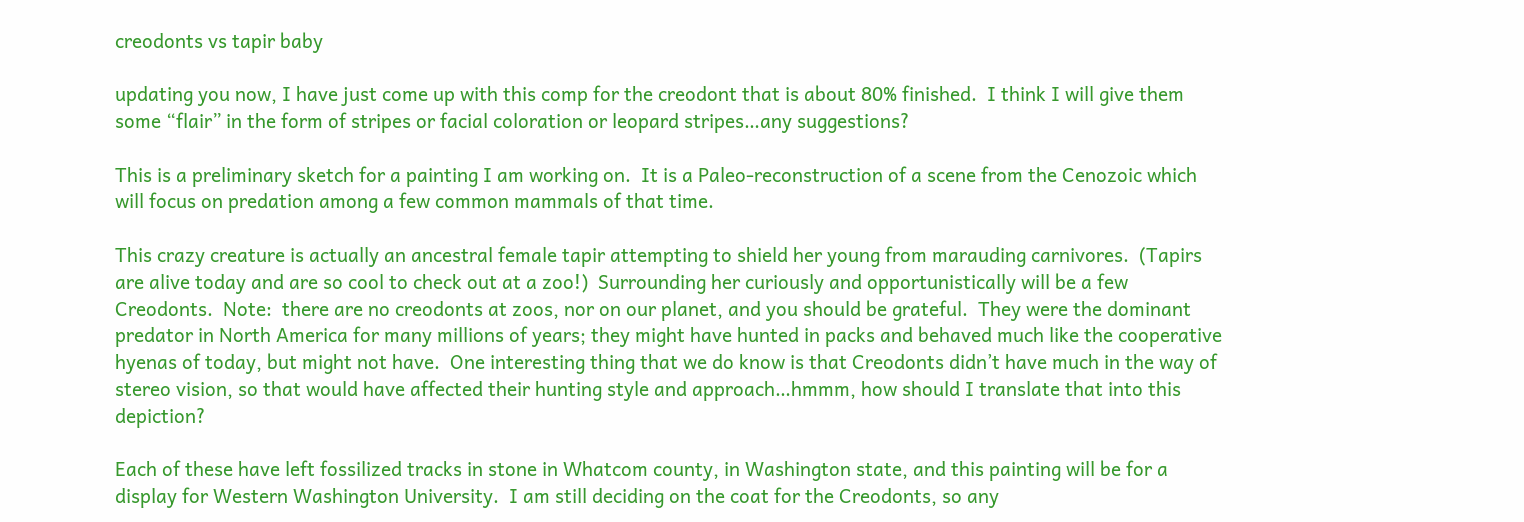creodonts vs tapir baby

updating you now, I have just come up with this comp for the creodont that is about 80% finished.  I think I will give them some “flair” in the form of stripes or facial coloration or leopard stripes…any suggestions?

This is a preliminary sketch for a painting I am working on.  It is a Paleo-reconstruction of a scene from the Cenozoic which will focus on predation among a few common mammals of that time.

This crazy creature is actually an ancestral female tapir attempting to shield her young from marauding carnivores.  (Tapirs are alive today and are so cool to check out at a zoo!)  Surrounding her curiously and opportunistically will be a few Creodonts.  Note:  there are no creodonts at zoos, nor on our planet, and you should be grateful.  They were the dominant predator in North America for many millions of years; they might have hunted in packs and behaved much like the cooperative hyenas of today, but might not have.  One interesting thing that we do know is that Creodonts didn’t have much in the way of stereo vision, so that would have affected their hunting style and approach…hmmm, how should I translate that into this depiction?

Each of these have left fossilized tracks in stone in Whatcom county, in Washington state, and this painting will be for a display for Western Washington University.  I am still deciding on the coat for the Creodonts, so any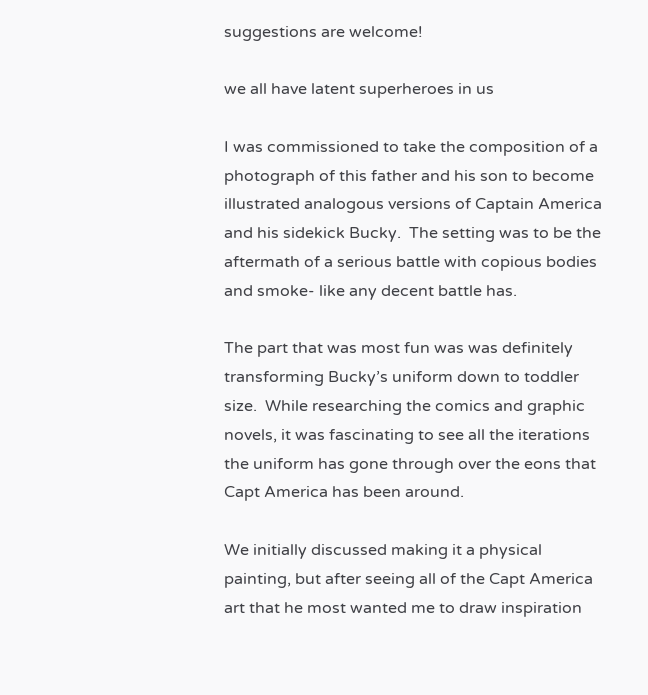suggestions are welcome!

we all have latent superheroes in us

I was commissioned to take the composition of a photograph of this father and his son to become illustrated analogous versions of Captain America and his sidekick Bucky.  The setting was to be the aftermath of a serious battle with copious bodies and smoke- like any decent battle has.

The part that was most fun was was definitely transforming Bucky’s uniform down to toddler size.  While researching the comics and graphic novels, it was fascinating to see all the iterations the uniform has gone through over the eons that Capt America has been around.

We initially discussed making it a physical painting, but after seeing all of the Capt America art that he most wanted me to draw inspiration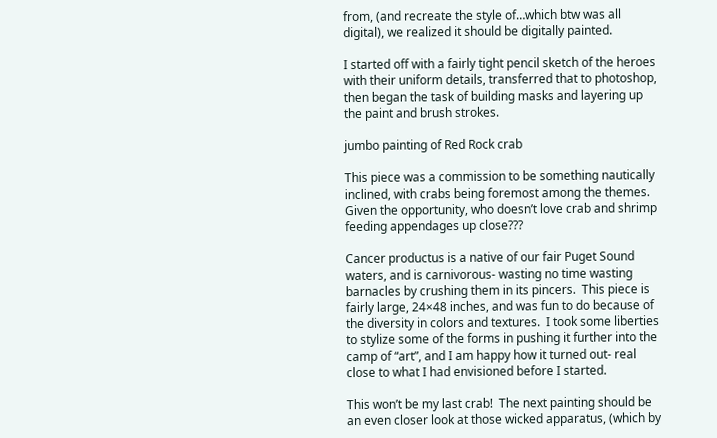from, (and recreate the style of…which btw was all digital), we realized it should be digitally painted.

I started off with a fairly tight pencil sketch of the heroes with their uniform details, transferred that to photoshop, then began the task of building masks and layering up the paint and brush strokes.

jumbo painting of Red Rock crab

This piece was a commission to be something nautically inclined, with crabs being foremost among the themes.  Given the opportunity, who doesn’t love crab and shrimp feeding appendages up close???

Cancer productus is a native of our fair Puget Sound waters, and is carnivorous- wasting no time wasting barnacles by crushing them in its pincers.  This piece is fairly large, 24×48 inches, and was fun to do because of the diversity in colors and textures.  I took some liberties to stylize some of the forms in pushing it further into the camp of “art”, and I am happy how it turned out- real close to what I had envisioned before I started.

This won’t be my last crab!  The next painting should be an even closer look at those wicked apparatus, (which by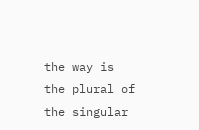the way is the plural of the singular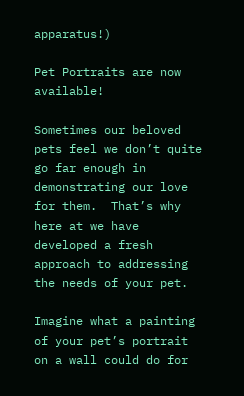apparatus!)

Pet Portraits are now available!

Sometimes our beloved pets feel we don’t quite go far enough in demonstrating our love for them.  That’s why here at we have developed a fresh approach to addressing the needs of your pet.

Imagine what a painting of your pet’s portrait on a wall could do for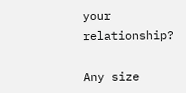your relationship?

Any size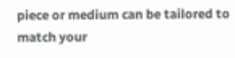piece or medium can be tailored to match your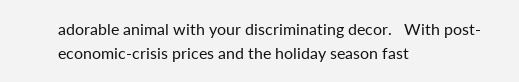adorable animal with your discriminating decor.   With post-economic-crisis prices and the holiday season fast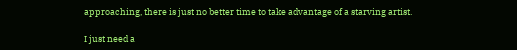approaching, there is just no better time to take advantage of a starving artist.

I just need a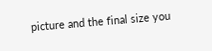picture and the final size you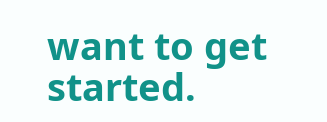want to get started.